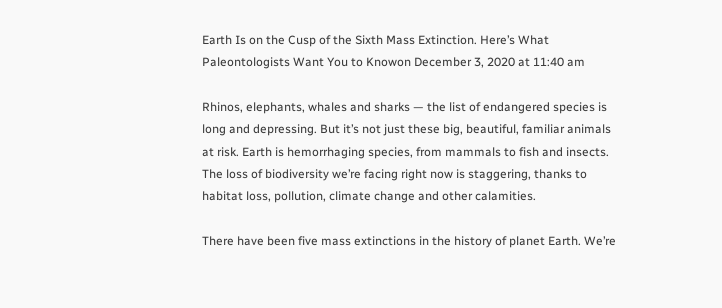Earth Is on the Cusp of the Sixth Mass Extinction. Here’s What Paleontologists Want You to Knowon December 3, 2020 at 11:40 am

Rhinos, elephants, whales and sharks — the list of endangered species is long and depressing. But it’s not just these big, beautiful, familiar animals at risk. Earth is hemorrhaging species, from mammals to fish and insects. The loss of biodiversity we’re facing right now is staggering, thanks to habitat loss, pollution, climate change and other calamities.

There have been five mass extinctions in the history of planet Earth. We’re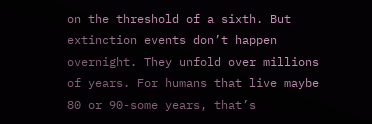on the threshold of a sixth. But extinction events don’t happen overnight. They unfold over millions of years. For humans that live maybe 80 or 90-some years, that’s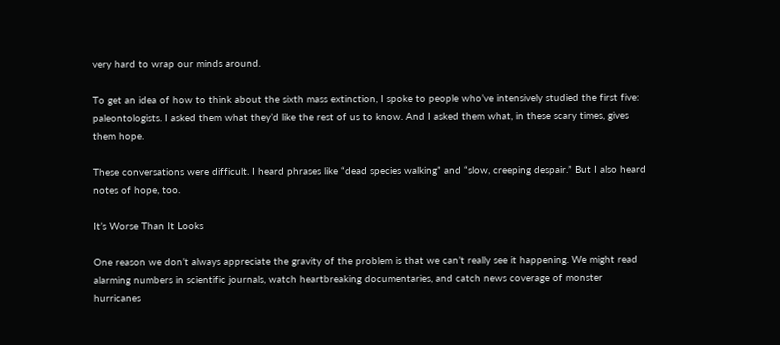very hard to wrap our minds around.

To get an idea of how to think about the sixth mass extinction, I spoke to people who’ve intensively studied the first five: paleontologists. I asked them what they’d like the rest of us to know. And I asked them what, in these scary times, gives them hope.

These conversations were difficult. I heard phrases like “dead species walking” and “slow, creeping despair.” But I also heard notes of hope, too.

It’s Worse Than It Looks

One reason we don’t always appreciate the gravity of the problem is that we can’t really see it happening. We might read alarming numbers in scientific journals, watch heartbreaking documentaries, and catch news coverage of monster hurricanes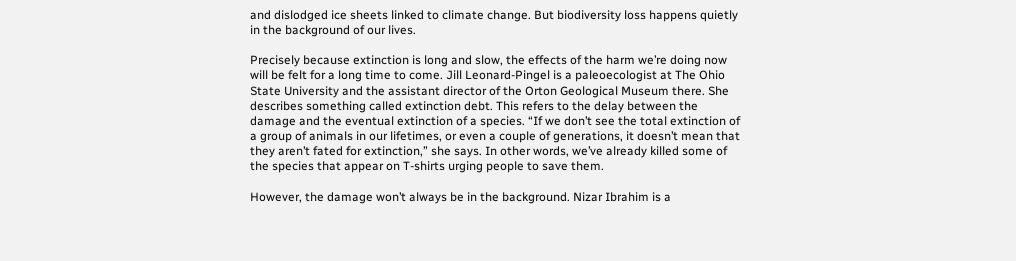and dislodged ice sheets linked to climate change. But biodiversity loss happens quietly in the background of our lives.

Precisely because extinction is long and slow, the effects of the harm we’re doing now will be felt for a long time to come. Jill Leonard-Pingel is a paleoecologist at The Ohio State University and the assistant director of the Orton Geological Museum there. She describes something called extinction debt. This refers to the delay between the damage and the eventual extinction of a species. “If we don’t see the total extinction of a group of animals in our lifetimes, or even a couple of generations, it doesn’t mean that they aren’t fated for extinction,” she says. In other words, we’ve already killed some of the species that appear on T-shirts urging people to save them.

However, the damage won’t always be in the background. Nizar Ibrahim is a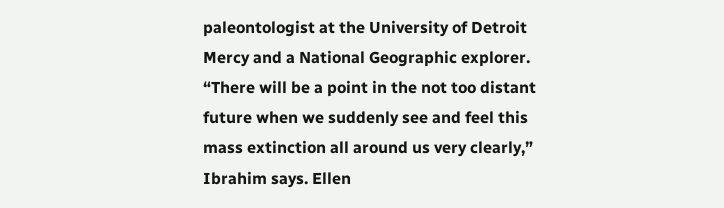paleontologist at the University of Detroit Mercy and a National Geographic explorer. “There will be a point in the not too distant future when we suddenly see and feel this mass extinction all around us very clearly,” Ibrahim says. Ellen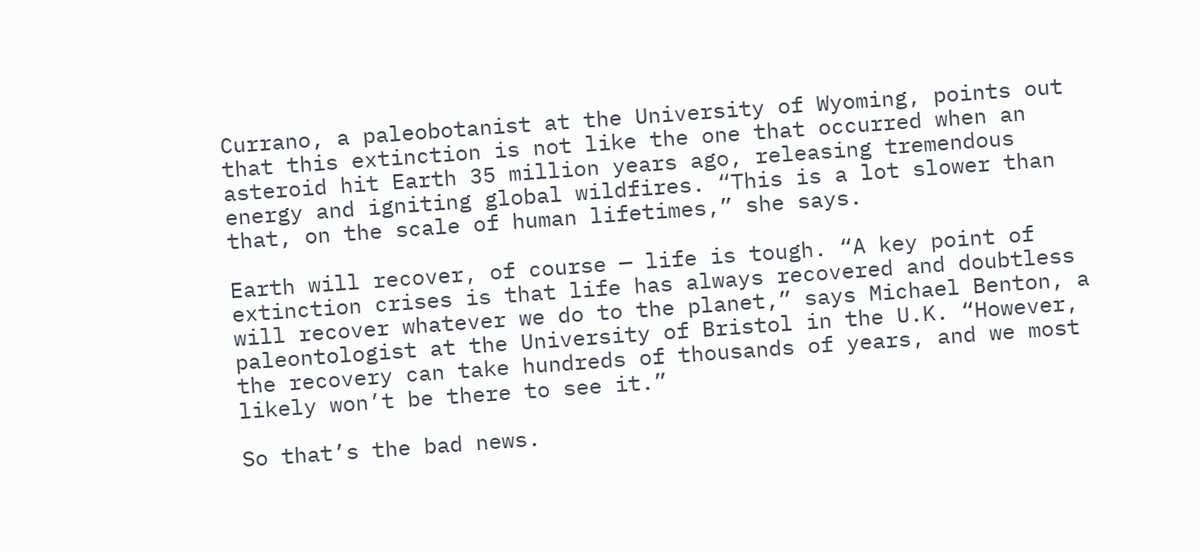Currano, a paleobotanist at the University of Wyoming, points out that this extinction is not like the one that occurred when an asteroid hit Earth 35 million years ago, releasing tremendous energy and igniting global wildfires. “This is a lot slower than that, on the scale of human lifetimes,” she says.

Earth will recover, of course — life is tough. “A key point of extinction crises is that life has always recovered and doubtless will recover whatever we do to the planet,” says Michael Benton, a paleontologist at the University of Bristol in the U.K. “However, the recovery can take hundreds of thousands of years, and we most likely won’t be there to see it.”

So that’s the bad news.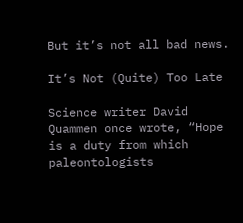But it’s not all bad news.

It’s Not (Quite) Too Late

Science writer David Quammen once wrote, “Hope is a duty from which paleontologists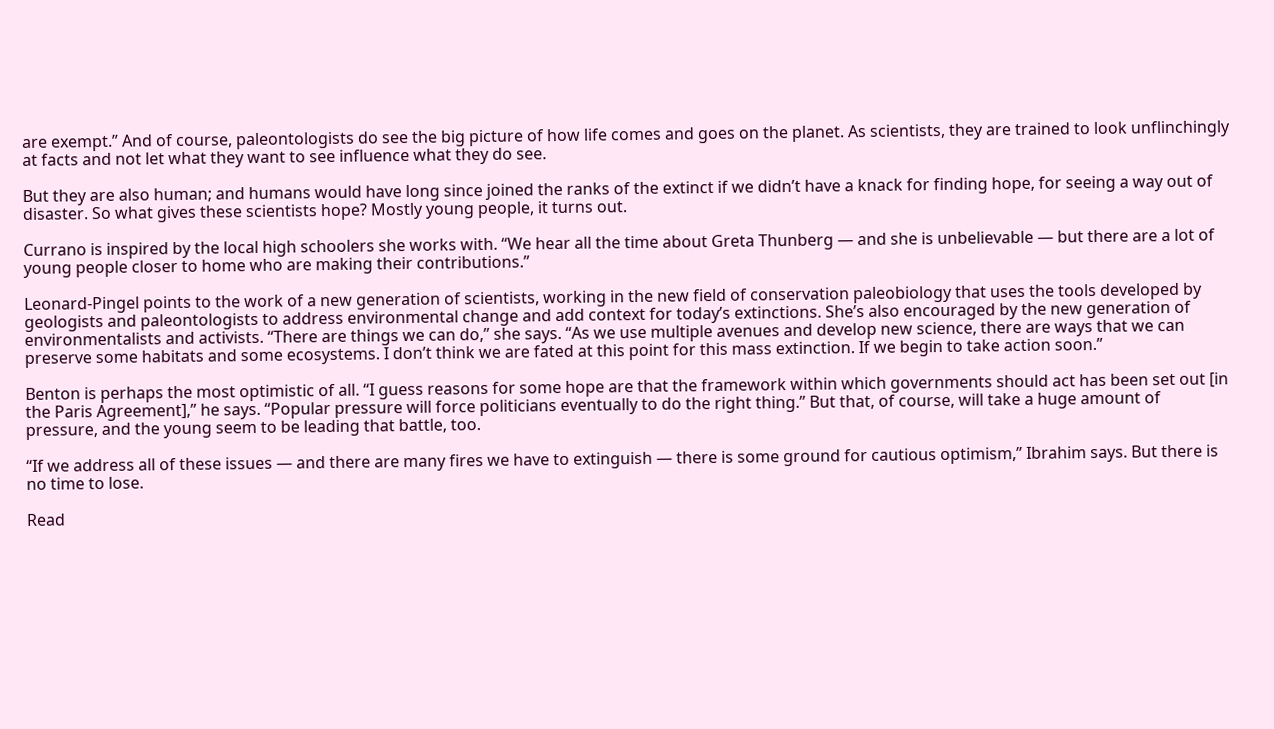are exempt.” And of course, paleontologists do see the big picture of how life comes and goes on the planet. As scientists, they are trained to look unflinchingly at facts and not let what they want to see influence what they do see.

But they are also human; and humans would have long since joined the ranks of the extinct if we didn’t have a knack for finding hope, for seeing a way out of disaster. So what gives these scientists hope? Mostly young people, it turns out.

Currano is inspired by the local high schoolers she works with. “We hear all the time about Greta Thunberg — and she is unbelievable — but there are a lot of young people closer to home who are making their contributions.”

Leonard-Pingel points to the work of a new generation of scientists, working in the new field of conservation paleobiology that uses the tools developed by geologists and paleontologists to address environmental change and add context for today’s extinctions. She’s also encouraged by the new generation of environmentalists and activists. “There are things we can do,” she says. “As we use multiple avenues and develop new science, there are ways that we can preserve some habitats and some ecosystems. I don’t think we are fated at this point for this mass extinction. If we begin to take action soon.”

Benton is perhaps the most optimistic of all. “I guess reasons for some hope are that the framework within which governments should act has been set out [in the Paris Agreement],” he says. “Popular pressure will force politicians eventually to do the right thing.” But that, of course, will take a huge amount of pressure, and the young seem to be leading that battle, too.

“If we address all of these issues — and there are many fires we have to extinguish — there is some ground for cautious optimism,” Ibrahim says. But there is no time to lose.

Read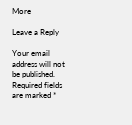More

Leave a Reply

Your email address will not be published. Required fields are marked *